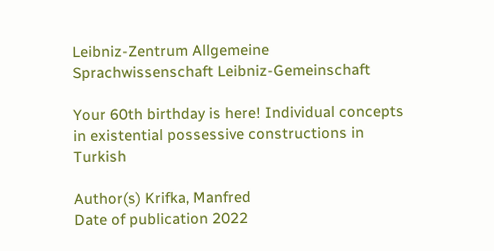Leibniz-Zentrum Allgemeine Sprachwissenschaft Leibniz-Gemeinschaft

Your 60th birthday is here! Individual concepts in existential possessive constructions in Turkish

Author(s) Krifka, Manfred
Date of publication 2022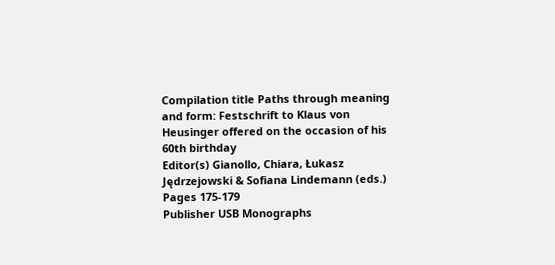Compilation title Paths through meaning and form: Festschrift to Klaus von Heusinger offered on the occasion of his 60th birthday
Editor(s) Gianollo, Chiara, Łukasz Jędrzejowski & Sofiana Lindemann (eds.)
Pages 175-179
Publisher USB Monographs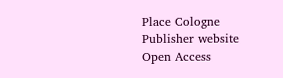Place Cologne
Publisher website
Open Access